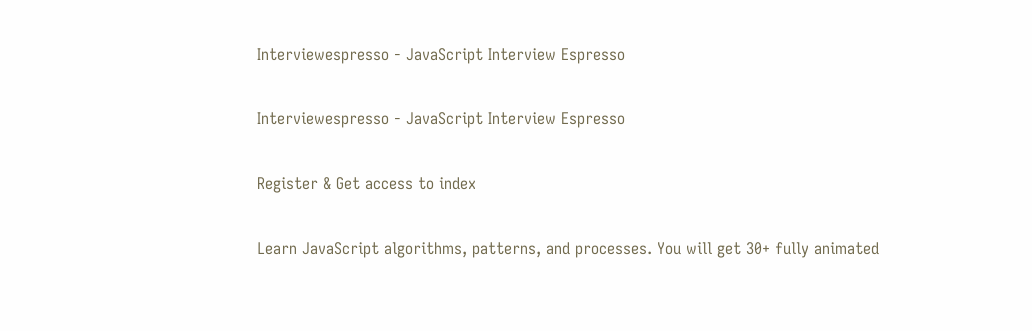Interviewespresso - JavaScript Interview Espresso

Interviewespresso - JavaScript Interview Espresso

Register & Get access to index

Learn JavaScript algorithms, patterns, and processes. You will get 30+ fully animated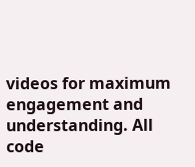videos for maximum engagement and understanding. All code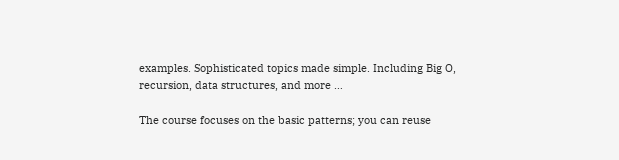examples. Sophisticated topics made simple. Including Big O, recursion, data structures, and more …

The course focuses on the basic patterns; you can reuse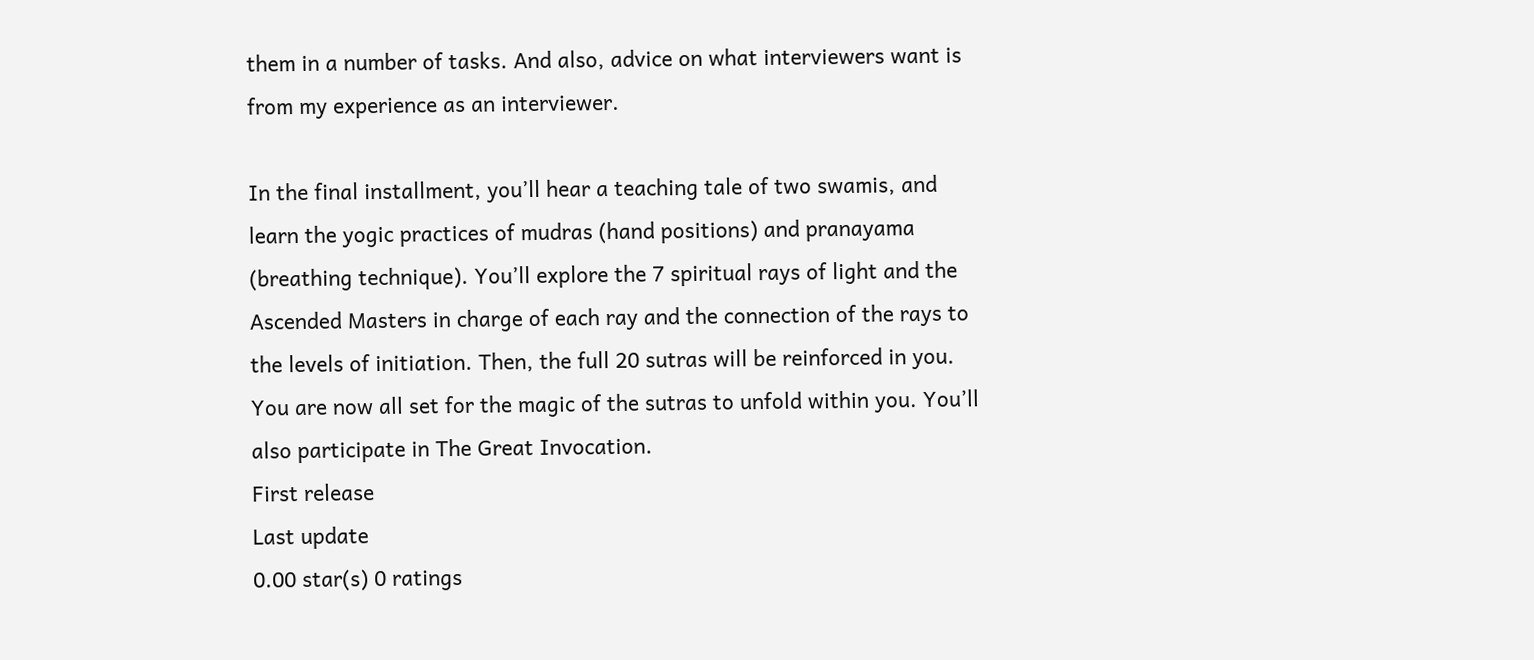them in a number of tasks. And also, advice on what interviewers want is from my experience as an interviewer.

In the final installment, you’ll hear a teaching tale of two swamis, and learn the yogic practices of mudras (hand positions) and pranayama (breathing technique). You’ll explore the 7 spiritual rays of light and the Ascended Masters in charge of each ray and the connection of the rays to the levels of initiation. Then, the full 20 sutras will be reinforced in you. You are now all set for the magic of the sutras to unfold within you. You’ll also participate in The Great Invocation.
First release
Last update
0.00 star(s) 0 ratings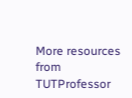More resources from TUTProfessor